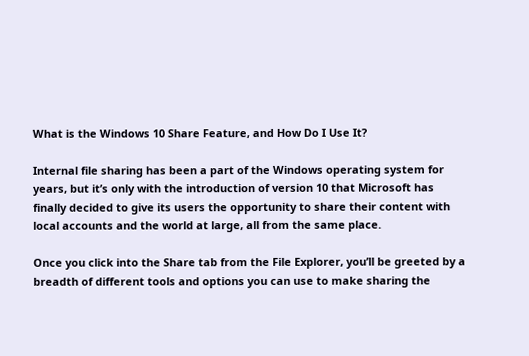What is the Windows 10 Share Feature, and How Do I Use It?

Internal file sharing has been a part of the Windows operating system for years, but it’s only with the introduction of version 10 that Microsoft has finally decided to give its users the opportunity to share their content with local accounts and the world at large, all from the same place.

Once you click into the Share tab from the File Explorer, you’ll be greeted by a breadth of different tools and options you can use to make sharing the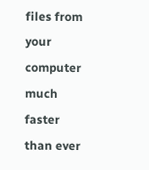files from your computer much faster than ever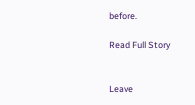before.

Read Full Story


Leave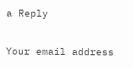a Reply

Your email address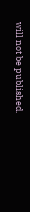will not be published.